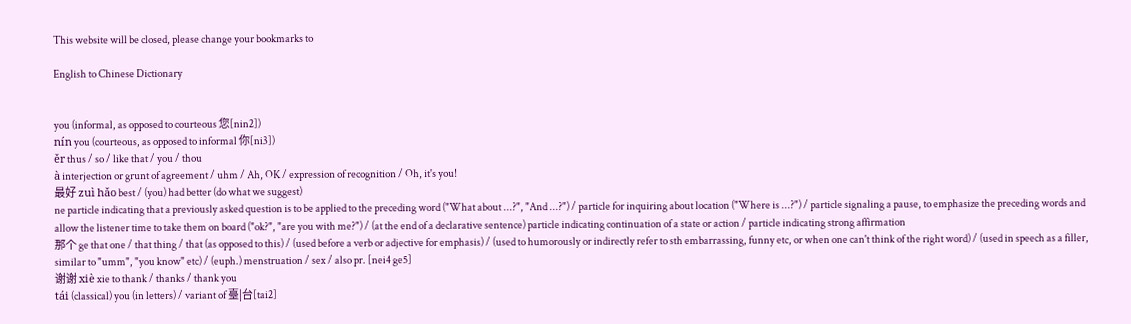This website will be closed, please change your bookmarks to

English to Chinese Dictionary


you (informal, as opposed to courteous 您[nin2])
nín you (courteous, as opposed to informal 你[ni3])
ěr thus / so / like that / you / thou
à interjection or grunt of agreement / uhm / Ah, OK / expression of recognition / Oh, it's you!
最好 zuì hǎo best / (you) had better (do what we suggest)
ne particle indicating that a previously asked question is to be applied to the preceding word ("What about ...?", "And ...?") / particle for inquiring about location ("Where is ...?") / particle signaling a pause, to emphasize the preceding words and allow the listener time to take them on board ("ok?", "are you with me?") / (at the end of a declarative sentence) particle indicating continuation of a state or action / particle indicating strong affirmation
那个 ge that one / that thing / that (as opposed to this) / (used before a verb or adjective for emphasis) / (used to humorously or indirectly refer to sth embarrassing, funny etc, or when one can't think of the right word) / (used in speech as a filler, similar to "umm", "you know" etc) / (euph.) menstruation / sex / also pr. [nei4 ge5]
谢谢 xiè xie to thank / thanks / thank you
tái (classical) you (in letters) / variant of 臺|台[tai2]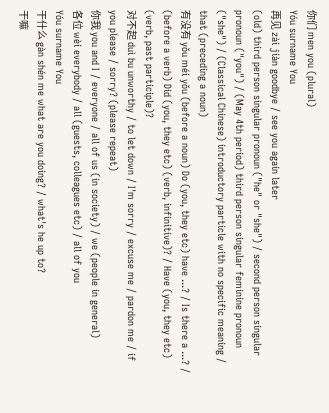你们 men you (plural)
Yóu surname You
再见 zài jiàn goodbye / see you again later
(old) third person singular pronoun ("he" or "she") / second person singular pronoun ("you") / (May 4th period) third person singular feminine pronoun ("she") / (Classical Chinese) introductory particle with no specific meaning / that (preceding a noun)
有没有 yǒu méi yǒu (before a noun) Do (you, they etc) have ...? / Is there a ...? / (before a verb) Did (you, they etc) (verb, infinitive)? / Have (you, they etc) (verb, past participle)?
对不起 duì bu unworthy / to let down / I'm sorry / excuse me / pardon me / if you please / sorry? (please repeat)
你我 you and I / everyone / all of us (in society) / we (people in general)
各位 wèi everybody / all (guests, colleagues etc) / all of you
Yóu surname You
干什么 gàn shén me what are you doing? / what's he up to?
干嘛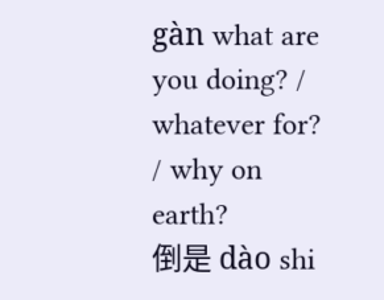gàn what are you doing? / whatever for? / why on earth?
倒是 dào shi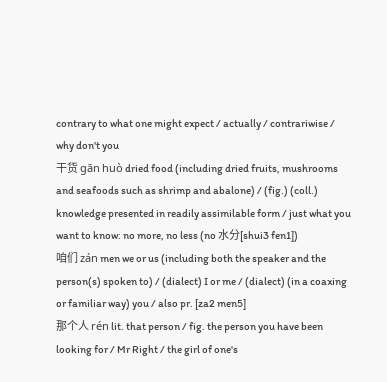contrary to what one might expect / actually / contrariwise / why don't you
干货 gān huò dried food (including dried fruits, mushrooms and seafoods such as shrimp and abalone) / (fig.) (coll.) knowledge presented in readily assimilable form / just what you want to know: no more, no less (no 水分[shui3 fen1])
咱们 zán men we or us (including both the speaker and the person(s) spoken to) / (dialect) I or me / (dialect) (in a coaxing or familiar way) you / also pr. [za2 men5]
那个人 rén lit. that person / fig. the person you have been looking for / Mr Right / the girl of one's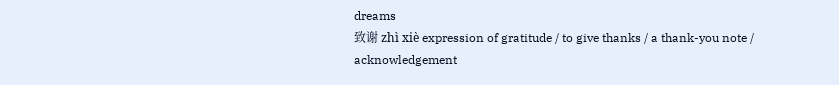dreams
致谢 zhì xiè expression of gratitude / to give thanks / a thank-you note / acknowledgement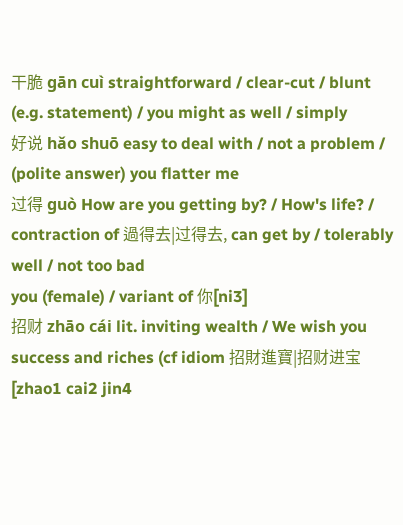干脆 gān cuì straightforward / clear-cut / blunt (e.g. statement) / you might as well / simply
好说 hǎo shuō easy to deal with / not a problem / (polite answer) you flatter me
过得 guò How are you getting by? / How's life? / contraction of 過得去|过得去, can get by / tolerably well / not too bad
you (female) / variant of 你[ni3]
招财 zhāo cái lit. inviting wealth / We wish you success and riches (cf idiom 招財進寶|招财进宝[zhao1 cai2 jin4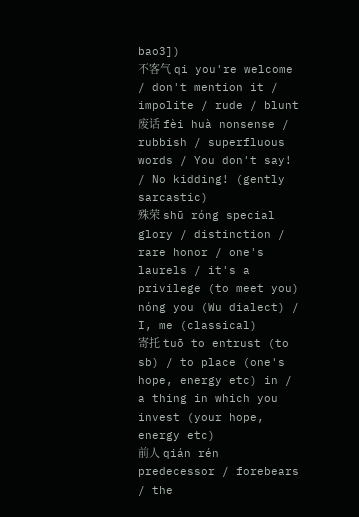bao3])
不客气 qi you're welcome / don't mention it / impolite / rude / blunt
废话 fèi huà nonsense / rubbish / superfluous words / You don't say! / No kidding! (gently sarcastic)
殊荣 shū róng special glory / distinction / rare honor / one's laurels / it's a privilege (to meet you)
nóng you (Wu dialect) / I, me (classical)
寄托 tuō to entrust (to sb) / to place (one's hope, energy etc) in / a thing in which you invest (your hope, energy etc)
前人 qián rén predecessor / forebears / the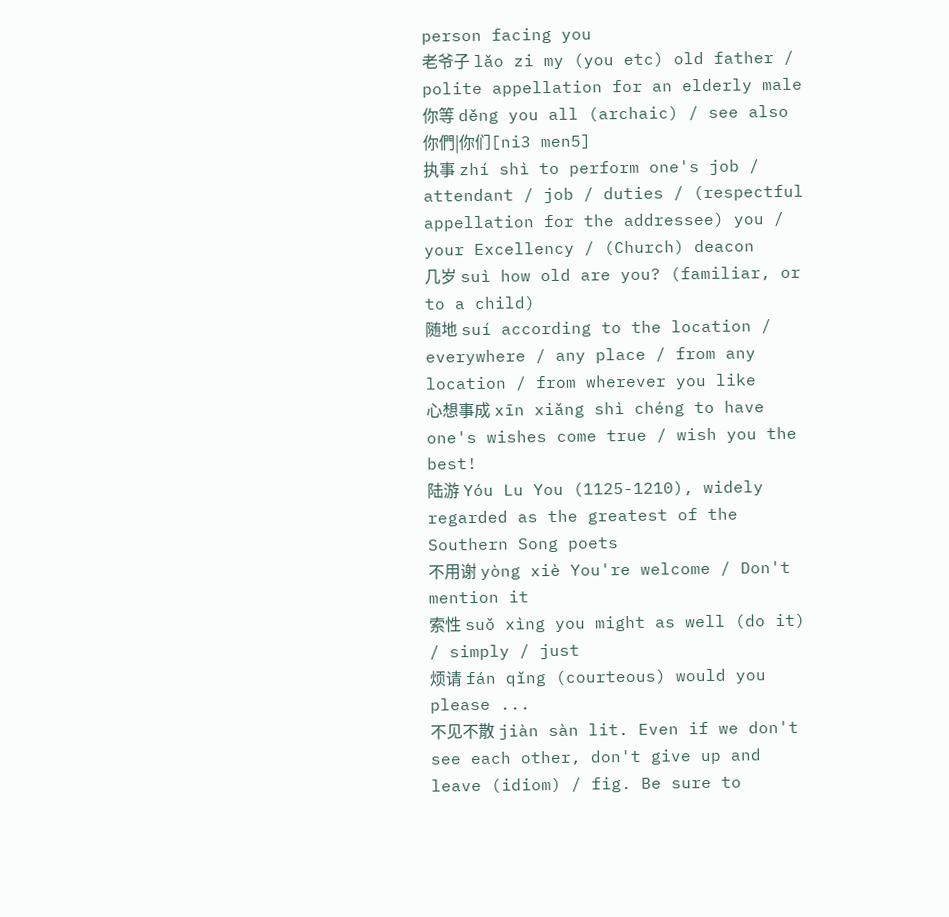person facing you
老爷子 lǎo zi my (you etc) old father / polite appellation for an elderly male
你等 děng you all (archaic) / see also 你們|你们[ni3 men5]
执事 zhí shì to perform one's job / attendant / job / duties / (respectful appellation for the addressee) you / your Excellency / (Church) deacon
几岁 suì how old are you? (familiar, or to a child)
随地 suí according to the location / everywhere / any place / from any location / from wherever you like
心想事成 xīn xiǎng shì chéng to have one's wishes come true / wish you the best!
陆游 Yóu Lu You (1125-1210), widely regarded as the greatest of the Southern Song poets
不用谢 yòng xiè You're welcome / Don't mention it
索性 suǒ xìng you might as well (do it) / simply / just
烦请 fán qǐng (courteous) would you please ...
不见不散 jiàn sàn lit. Even if we don't see each other, don't give up and leave (idiom) / fig. Be sure to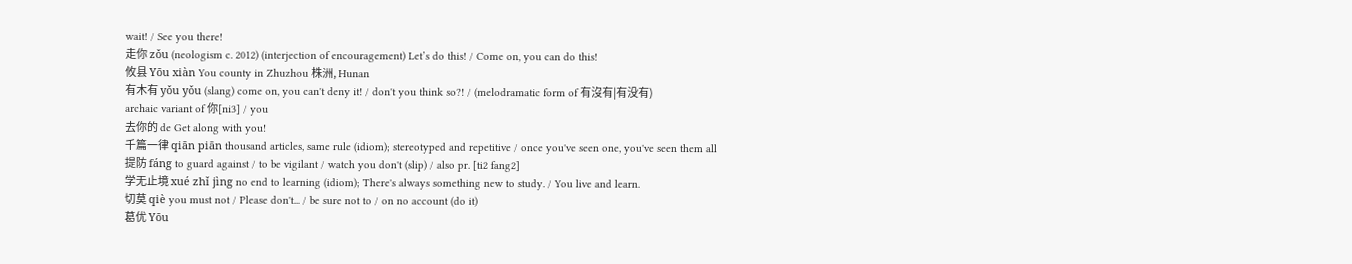wait! / See you there!
走你 zǒu (neologism c. 2012) (interjection of encouragement) Let’s do this! / Come on, you can do this!
攸县 Yōu xiàn You county in Zhuzhou 株洲, Hunan
有木有 yǒu yǒu (slang) come on, you can't deny it! / don't you think so?! / (melodramatic form of 有沒有|有没有)
archaic variant of 你[ni3] / you
去你的 de Get along with you!
千篇一律 qiān piān thousand articles, same rule (idiom); stereotyped and repetitive / once you've seen one, you've seen them all
提防 fáng to guard against / to be vigilant / watch you don't (slip) / also pr. [ti2 fang2]
学无止境 xué zhǐ jìng no end to learning (idiom); There's always something new to study. / You live and learn.
切莫 qiè you must not / Please don't... / be sure not to / on no account (do it)
葛优 Yōu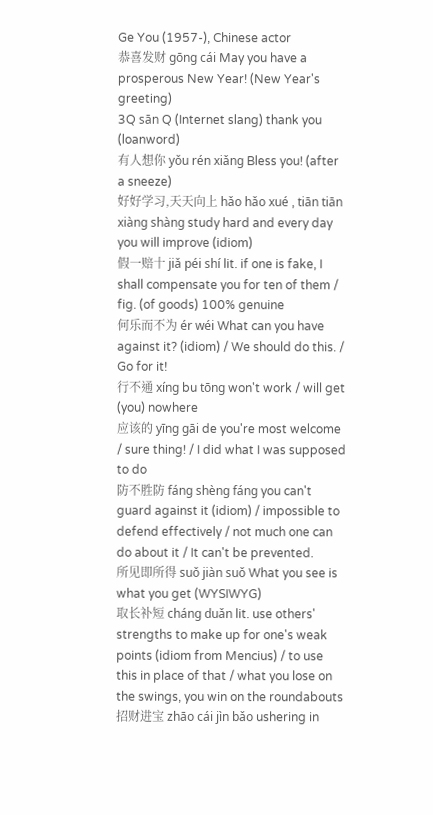Ge You (1957-), Chinese actor
恭喜发财 gōng cái May you have a prosperous New Year! (New Year's greeting)
3Q sān Q (Internet slang) thank you (loanword)
有人想你 yǒu rén xiǎng Bless you! (after a sneeze)
好好学习,天天向上 hǎo hǎo xué , tiān tiān xiàng shàng study hard and every day you will improve (idiom)
假一赔十 jiǎ péi shí lit. if one is fake, I shall compensate you for ten of them / fig. (of goods) 100% genuine
何乐而不为 ér wéi What can you have against it? (idiom) / We should do this. / Go for it!
行不通 xíng bu tōng won't work / will get (you) nowhere
应该的 yīng gāi de you're most welcome / sure thing! / I did what I was supposed to do
防不胜防 fáng shèng fáng you can't guard against it (idiom) / impossible to defend effectively / not much one can do about it / It can't be prevented.
所见即所得 suǒ jiàn suǒ What you see is what you get (WYSIWYG)
取长补短 cháng duǎn lit. use others' strengths to make up for one's weak points (idiom from Mencius) / to use this in place of that / what you lose on the swings, you win on the roundabouts
招财进宝 zhāo cái jìn bǎo ushering in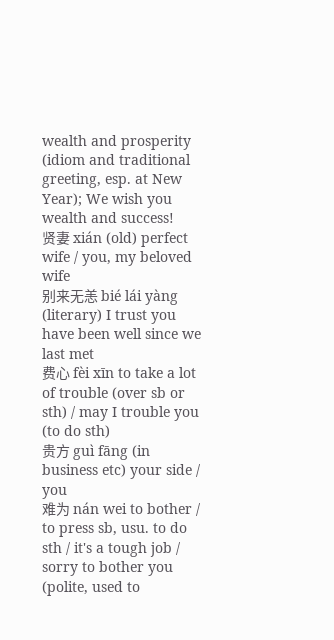wealth and prosperity (idiom and traditional greeting, esp. at New Year); We wish you wealth and success!
贤妻 xián (old) perfect wife / you, my beloved wife
别来无恙 bié lái yàng (literary) I trust you have been well since we last met
费心 fèi xīn to take a lot of trouble (over sb or sth) / may I trouble you (to do sth)
贵方 guì fāng (in business etc) your side / you
难为 nán wei to bother / to press sb, usu. to do sth / it's a tough job / sorry to bother you (polite, used to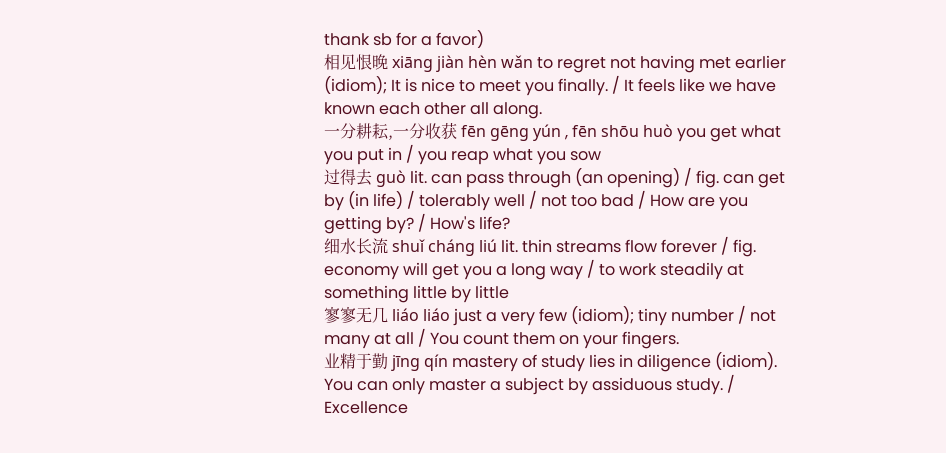thank sb for a favor)
相见恨晚 xiāng jiàn hèn wǎn to regret not having met earlier (idiom); It is nice to meet you finally. / It feels like we have known each other all along.
一分耕耘,一分收获 fēn gēng yún , fēn shōu huò you get what you put in / you reap what you sow
过得去 guò lit. can pass through (an opening) / fig. can get by (in life) / tolerably well / not too bad / How are you getting by? / How's life?
细水长流 shuǐ cháng liú lit. thin streams flow forever / fig. economy will get you a long way / to work steadily at something little by little
寥寥无几 liáo liáo just a very few (idiom); tiny number / not many at all / You count them on your fingers.
业精于勤 jīng qín mastery of study lies in diligence (idiom). You can only master a subject by assiduous study. / Excellence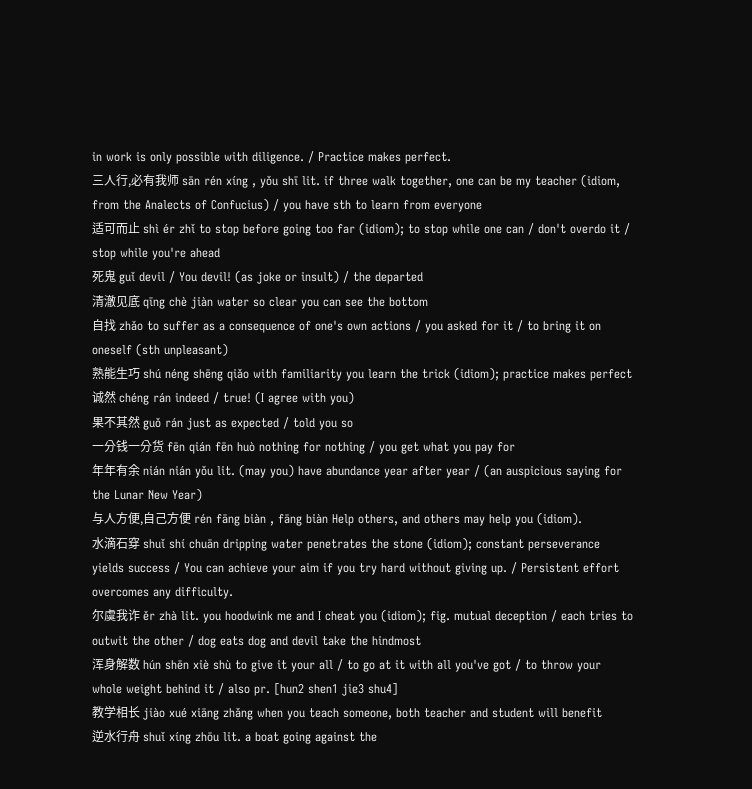in work is only possible with diligence. / Practice makes perfect.
三人行,必有我师 sān rén xíng , yǒu shī lit. if three walk together, one can be my teacher (idiom, from the Analects of Confucius) / you have sth to learn from everyone
适可而止 shì ér zhǐ to stop before going too far (idiom); to stop while one can / don't overdo it / stop while you're ahead
死鬼 guǐ devil / You devil! (as joke or insult) / the departed
清澈见底 qīng chè jiàn water so clear you can see the bottom
自找 zhǎo to suffer as a consequence of one's own actions / you asked for it / to bring it on oneself (sth unpleasant)
熟能生巧 shú néng shēng qiǎo with familiarity you learn the trick (idiom); practice makes perfect
诚然 chéng rán indeed / true! (I agree with you)
果不其然 guǒ rán just as expected / told you so
一分钱一分货 fēn qián fēn huò nothing for nothing / you get what you pay for
年年有余 nián nián yǒu lit. (may you) have abundance year after year / (an auspicious saying for the Lunar New Year)
与人方便,自己方便 rén fāng biàn , fāng biàn Help others, and others may help you (idiom).
水滴石穿 shuǐ shí chuān dripping water penetrates the stone (idiom); constant perseverance yields success / You can achieve your aim if you try hard without giving up. / Persistent effort overcomes any difficulty.
尔虞我诈 ěr zhà lit. you hoodwink me and I cheat you (idiom); fig. mutual deception / each tries to outwit the other / dog eats dog and devil take the hindmost
浑身解数 hún shēn xiè shù to give it your all / to go at it with all you've got / to throw your whole weight behind it / also pr. [hun2 shen1 jie3 shu4]
教学相长 jiào xué xiāng zhǎng when you teach someone, both teacher and student will benefit
逆水行舟 shuǐ xíng zhōu lit. a boat going against the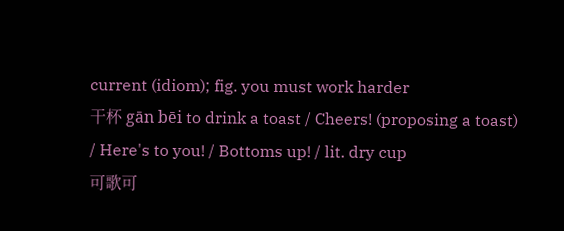current (idiom); fig. you must work harder
干杯 gān bēi to drink a toast / Cheers! (proposing a toast) / Here's to you! / Bottoms up! / lit. dry cup
可歌可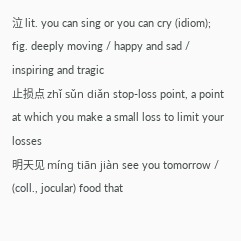泣 lit. you can sing or you can cry (idiom); fig. deeply moving / happy and sad / inspiring and tragic
止损点 zhǐ sǔn diǎn stop-loss point, a point at which you make a small loss to limit your losses
明天见 míng tiān jiàn see you tomorrow / (coll., jocular) food that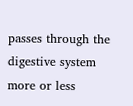passes through the digestive system more or less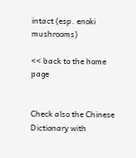intact (esp. enoki mushrooms)

<< back to the home page


Check also the Chinese Dictionary with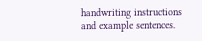handwriting instructions and example sentences.